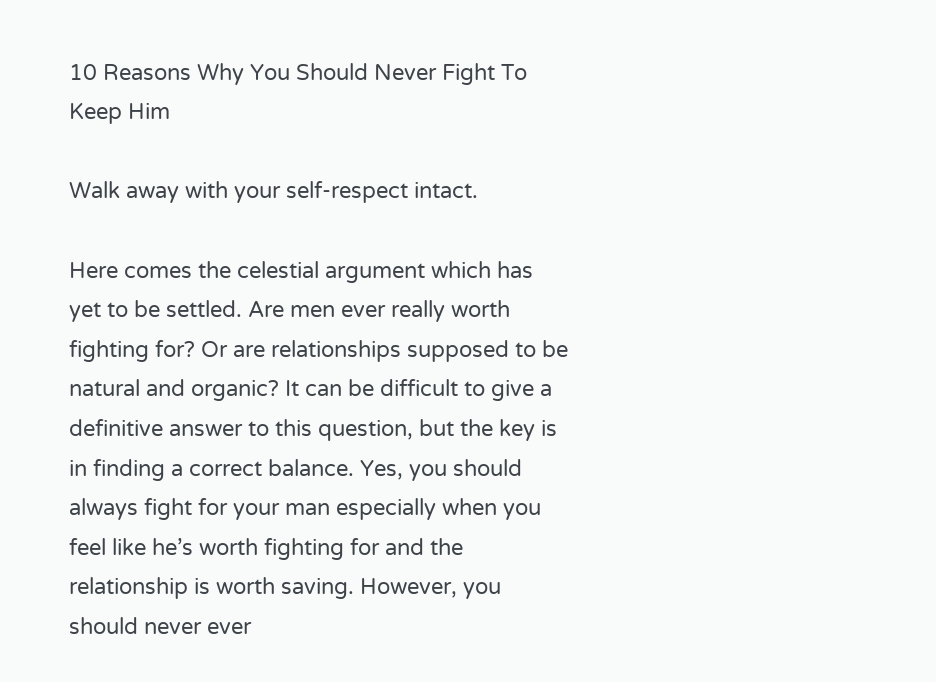10 Reasons Why You Should Never Fight To Keep Him

Walk away with your self-respect intact.

Here comes the celestial argument which has yet to be settled. Are men ever really worth fighting for? Or are relationships supposed to be natural and organic? It can be difficult to give a definitive answer to this question, but the key is in finding a correct balance. Yes, you should always fight for your man especially when you feel like he’s worth fighting for and the relationship is worth saving. However, you should never ever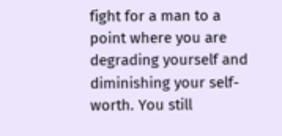fight for a man to a point where you are degrading yourself and diminishing your self-worth. You still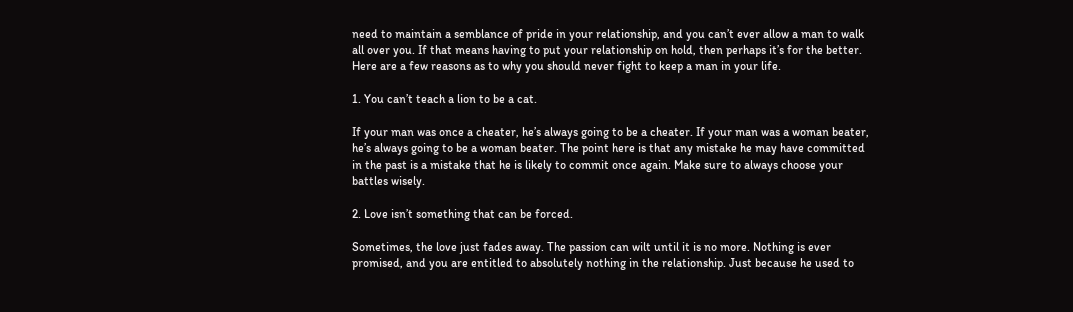need to maintain a semblance of pride in your relationship, and you can’t ever allow a man to walk all over you. If that means having to put your relationship on hold, then perhaps it’s for the better. Here are a few reasons as to why you should never fight to keep a man in your life.

1. You can’t teach a lion to be a cat.

If your man was once a cheater, he’s always going to be a cheater. If your man was a woman beater, he’s always going to be a woman beater. The point here is that any mistake he may have committed in the past is a mistake that he is likely to commit once again. Make sure to always choose your battles wisely.

2. Love isn’t something that can be forced.

Sometimes, the love just fades away. The passion can wilt until it is no more. Nothing is ever promised, and you are entitled to absolutely nothing in the relationship. Just because he used to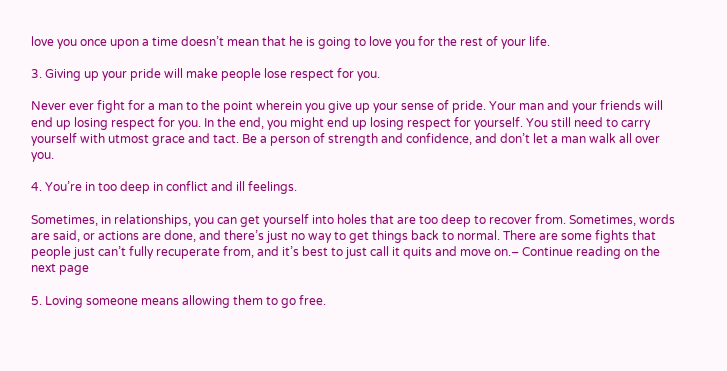love you once upon a time doesn’t mean that he is going to love you for the rest of your life.

3. Giving up your pride will make people lose respect for you.

Never ever fight for a man to the point wherein you give up your sense of pride. Your man and your friends will end up losing respect for you. In the end, you might end up losing respect for yourself. You still need to carry yourself with utmost grace and tact. Be a person of strength and confidence, and don’t let a man walk all over you.

4. You’re in too deep in conflict and ill feelings.

Sometimes, in relationships, you can get yourself into holes that are too deep to recover from. Sometimes, words are said, or actions are done, and there’s just no way to get things back to normal. There are some fights that people just can’t fully recuperate from, and it’s best to just call it quits and move on.– Continue reading on the next page

5. Loving someone means allowing them to go free.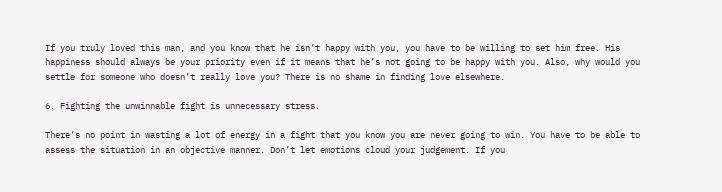If you truly loved this man, and you know that he isn’t happy with you, you have to be willing to set him free. His happiness should always be your priority even if it means that he’s not going to be happy with you. Also, why would you settle for someone who doesn’t really love you? There is no shame in finding love elsewhere.

6. Fighting the unwinnable fight is unnecessary stress.

There’s no point in wasting a lot of energy in a fight that you know you are never going to win. You have to be able to assess the situation in an objective manner. Don’t let emotions cloud your judgement. If you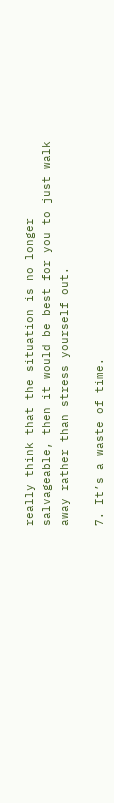really think that the situation is no longer salvageable, then it would be best for you to just walk away rather than stress yourself out.

7. It’s a waste of time.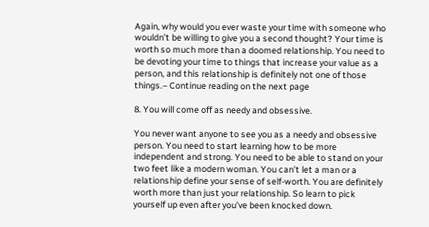Again, why would you ever waste your time with someone who wouldn’t be willing to give you a second thought? Your time is worth so much more than a doomed relationship. You need to be devoting your time to things that increase your value as a person, and this relationship is definitely not one of those things.– Continue reading on the next page

8. You will come off as needy and obsessive.

You never want anyone to see you as a needy and obsessive person. You need to start learning how to be more independent and strong. You need to be able to stand on your two feet like a modern woman. You can’t let a man or a relationship define your sense of self-worth. You are definitely worth more than just your relationship. So learn to pick yourself up even after you’ve been knocked down.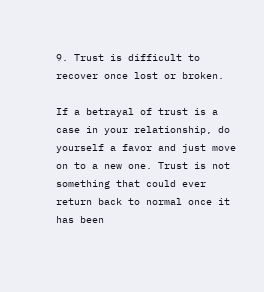9. Trust is difficult to recover once lost or broken.

If a betrayal of trust is a case in your relationship, do yourself a favor and just move on to a new one. Trust is not something that could ever return back to normal once it has been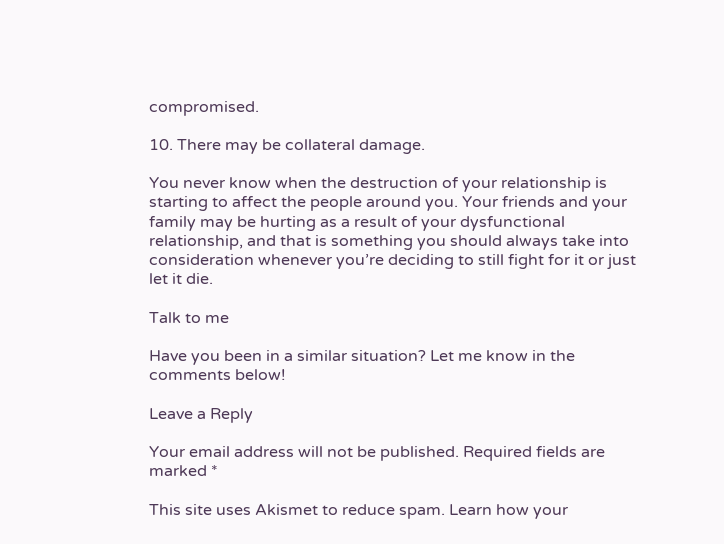compromised.

10. There may be collateral damage.

You never know when the destruction of your relationship is starting to affect the people around you. Your friends and your family may be hurting as a result of your dysfunctional relationship, and that is something you should always take into consideration whenever you’re deciding to still fight for it or just let it die.

Talk to me

Have you been in a similar situation? Let me know in the comments below!

Leave a Reply

Your email address will not be published. Required fields are marked *

This site uses Akismet to reduce spam. Learn how your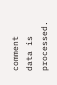comment data is processed.